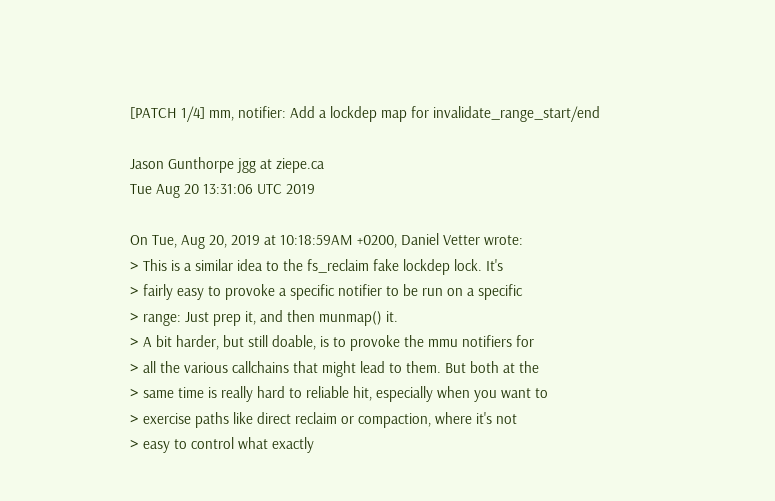[PATCH 1/4] mm, notifier: Add a lockdep map for invalidate_range_start/end

Jason Gunthorpe jgg at ziepe.ca
Tue Aug 20 13:31:06 UTC 2019

On Tue, Aug 20, 2019 at 10:18:59AM +0200, Daniel Vetter wrote:
> This is a similar idea to the fs_reclaim fake lockdep lock. It's
> fairly easy to provoke a specific notifier to be run on a specific
> range: Just prep it, and then munmap() it.
> A bit harder, but still doable, is to provoke the mmu notifiers for
> all the various callchains that might lead to them. But both at the
> same time is really hard to reliable hit, especially when you want to
> exercise paths like direct reclaim or compaction, where it's not
> easy to control what exactly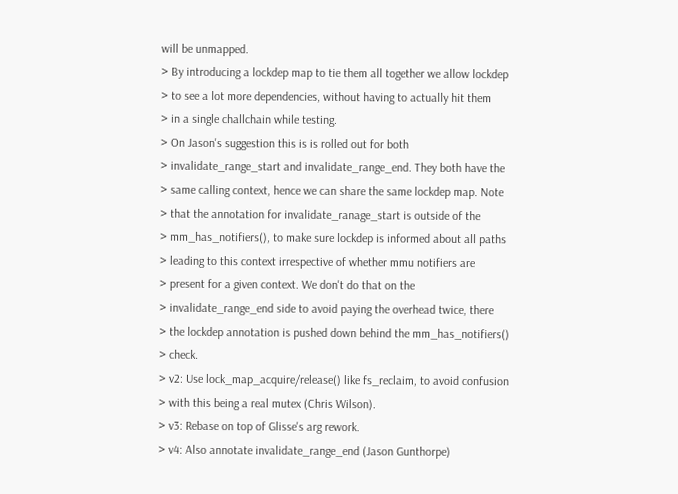will be unmapped.
> By introducing a lockdep map to tie them all together we allow lockdep
> to see a lot more dependencies, without having to actually hit them
> in a single challchain while testing.
> On Jason's suggestion this is is rolled out for both
> invalidate_range_start and invalidate_range_end. They both have the
> same calling context, hence we can share the same lockdep map. Note
> that the annotation for invalidate_ranage_start is outside of the
> mm_has_notifiers(), to make sure lockdep is informed about all paths
> leading to this context irrespective of whether mmu notifiers are
> present for a given context. We don't do that on the
> invalidate_range_end side to avoid paying the overhead twice, there
> the lockdep annotation is pushed down behind the mm_has_notifiers()
> check.
> v2: Use lock_map_acquire/release() like fs_reclaim, to avoid confusion
> with this being a real mutex (Chris Wilson).
> v3: Rebase on top of Glisse's arg rework.
> v4: Also annotate invalidate_range_end (Jason Gunthorpe)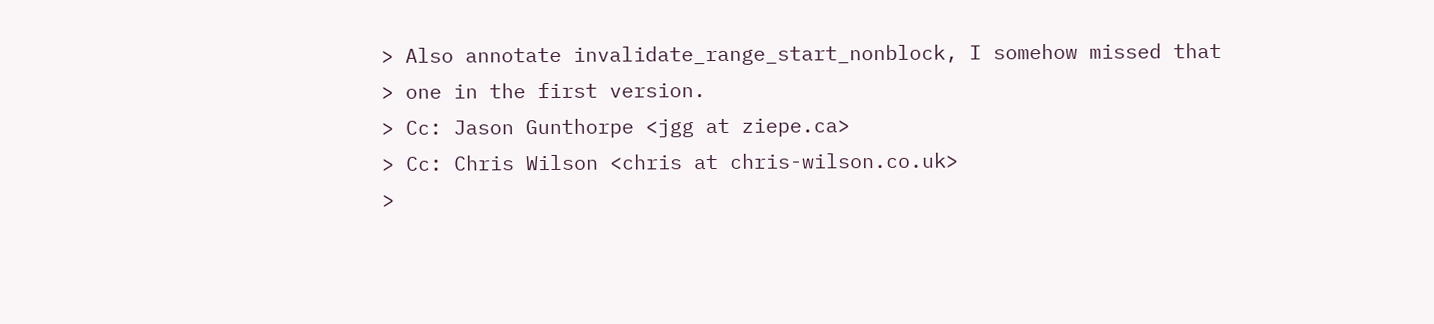> Also annotate invalidate_range_start_nonblock, I somehow missed that
> one in the first version.
> Cc: Jason Gunthorpe <jgg at ziepe.ca>
> Cc: Chris Wilson <chris at chris-wilson.co.uk>
>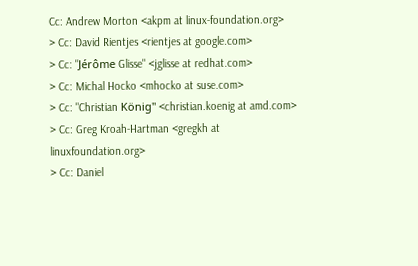Cc: Andrew Morton <akpm at linux-foundation.org>
> Cc: David Rientjes <rientjes at google.com>
> Cc: "Jérôme Glisse" <jglisse at redhat.com>
> Cc: Michal Hocko <mhocko at suse.com>
> Cc: "Christian König" <christian.koenig at amd.com>
> Cc: Greg Kroah-Hartman <gregkh at linuxfoundation.org>
> Cc: Daniel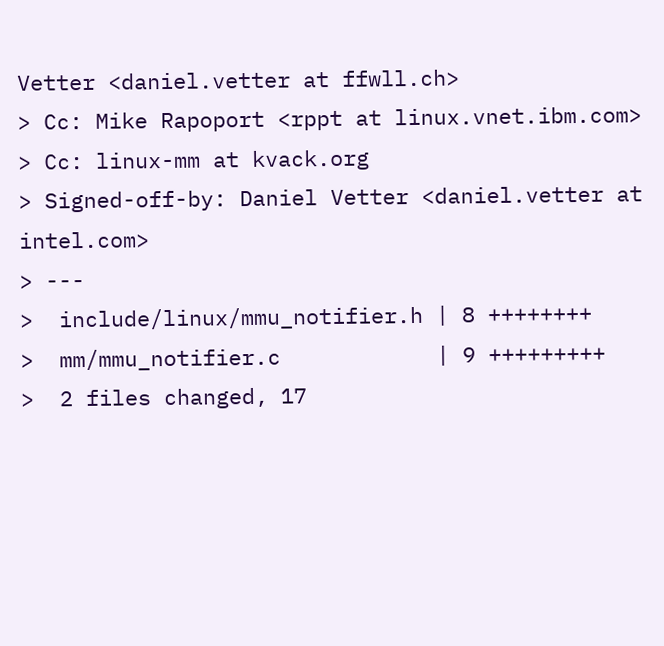Vetter <daniel.vetter at ffwll.ch>
> Cc: Mike Rapoport <rppt at linux.vnet.ibm.com>
> Cc: linux-mm at kvack.org
> Signed-off-by: Daniel Vetter <daniel.vetter at intel.com>
> ---
>  include/linux/mmu_notifier.h | 8 ++++++++
>  mm/mmu_notifier.c            | 9 +++++++++
>  2 files changed, 17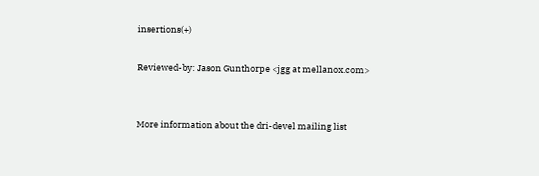insertions(+)

Reviewed-by: Jason Gunthorpe <jgg at mellanox.com>


More information about the dri-devel mailing list